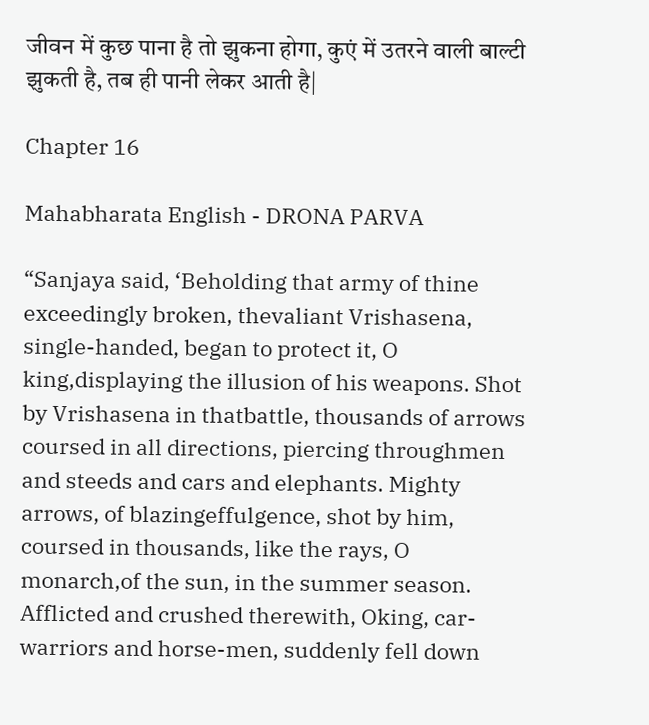जीवन में कुछ पाना है तो झुकना होगा, कुएं में उतरने वाली बाल्टी झुकती है, तब ही पानी लेकर आती है|

Chapter 16

Mahabharata English - DRONA PARVA

“Sanjaya said, ‘Beholding that army of thine exceedingly broken, thevaliant Vrishasena, single-handed, began to protect it, O king,displaying the illusion of his weapons. Shot by Vrishasena in thatbattle, thousands of arrows coursed in all directions, piercing throughmen and steeds and cars and elephants. Mighty arrows, of blazingeffulgence, shot by him, coursed in thousands, like the rays, O monarch,of the sun, in the summer season. Afflicted and crushed therewith, Oking, car-warriors and horse-men, suddenly fell down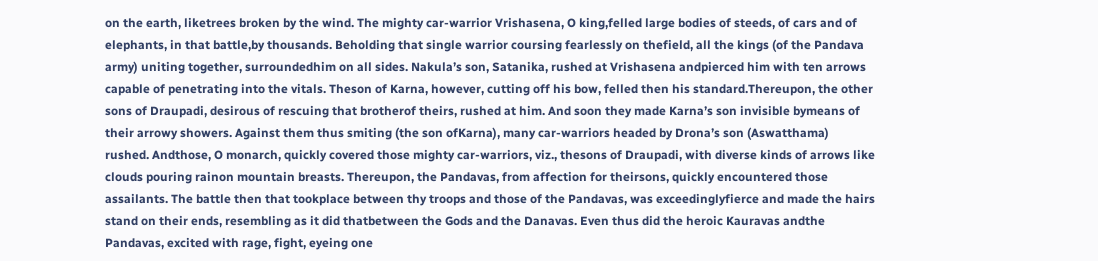on the earth, liketrees broken by the wind. The mighty car-warrior Vrishasena, O king,felled large bodies of steeds, of cars and of elephants, in that battle,by thousands. Beholding that single warrior coursing fearlessly on thefield, all the kings (of the Pandava army) uniting together, surroundedhim on all sides. Nakula’s son, Satanika, rushed at Vrishasena andpierced him with ten arrows capable of penetrating into the vitals. Theson of Karna, however, cutting off his bow, felled then his standard.Thereupon, the other sons of Draupadi, desirous of rescuing that brotherof theirs, rushed at him. And soon they made Karna’s son invisible bymeans of their arrowy showers. Against them thus smiting (the son ofKarna), many car-warriors headed by Drona’s son (Aswatthama) rushed. Andthose, O monarch, quickly covered those mighty car-warriors, viz., thesons of Draupadi, with diverse kinds of arrows like clouds pouring rainon mountain breasts. Thereupon, the Pandavas, from affection for theirsons, quickly encountered those assailants. The battle then that tookplace between thy troops and those of the Pandavas, was exceedinglyfierce and made the hairs stand on their ends, resembling as it did thatbetween the Gods and the Danavas. Even thus did the heroic Kauravas andthe Pandavas, excited with rage, fight, eyeing one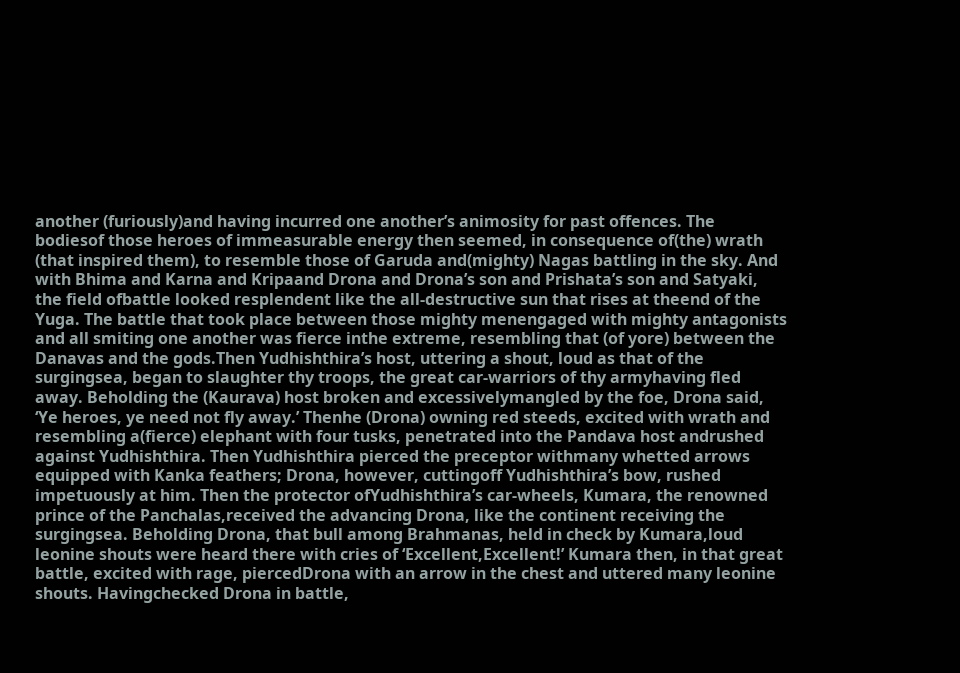another (furiously)and having incurred one another’s animosity for past offences. The bodiesof those heroes of immeasurable energy then seemed, in consequence of(the) wrath (that inspired them), to resemble those of Garuda and(mighty) Nagas battling in the sky. And with Bhima and Karna and Kripaand Drona and Drona’s son and Prishata’s son and Satyaki, the field ofbattle looked resplendent like the all-destructive sun that rises at theend of the Yuga. The battle that took place between those mighty menengaged with mighty antagonists and all smiting one another was fierce inthe extreme, resembling that (of yore) between the Danavas and the gods.Then Yudhishthira’s host, uttering a shout, loud as that of the surgingsea, began to slaughter thy troops, the great car-warriors of thy armyhaving fled away. Beholding the (Kaurava) host broken and excessivelymangled by the foe, Drona said, ‘Ye heroes, ye need not fly away.’ Thenhe (Drona) owning red steeds, excited with wrath and resembling a(fierce) elephant with four tusks, penetrated into the Pandava host andrushed against Yudhishthira. Then Yudhishthira pierced the preceptor withmany whetted arrows equipped with Kanka feathers; Drona, however, cuttingoff Yudhishthira’s bow, rushed impetuously at him. Then the protector ofYudhishthira’s car-wheels, Kumara, the renowned prince of the Panchalas,received the advancing Drona, like the continent receiving the surgingsea. Beholding Drona, that bull among Brahmanas, held in check by Kumara,loud leonine shouts were heard there with cries of ‘Excellent,Excellent!’ Kumara then, in that great battle, excited with rage, piercedDrona with an arrow in the chest and uttered many leonine shouts. Havingchecked Drona in battle,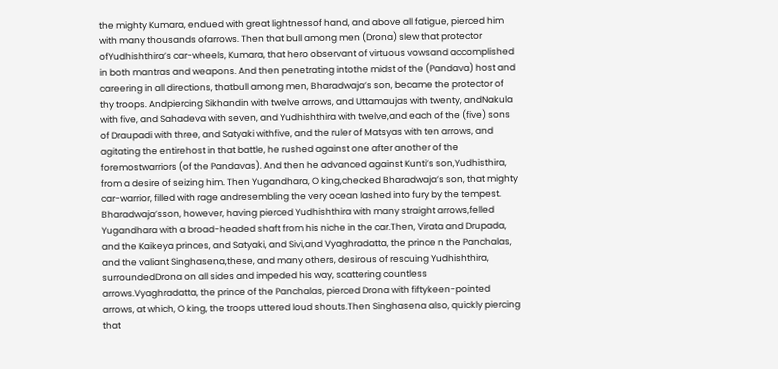the mighty Kumara, endued with great lightnessof hand, and above all fatigue, pierced him with many thousands ofarrows. Then that bull among men (Drona) slew that protector ofYudhishthira’s car-wheels, Kumara, that hero observant of virtuous vowsand accomplished in both mantras and weapons. And then penetrating intothe midst of the (Pandava) host and careering in all directions, thatbull among men, Bharadwaja’s son, became the protector of thy troops. Andpiercing Sikhandin with twelve arrows, and Uttamaujas with twenty, andNakula with five, and Sahadeva with seven, and Yudhishthira with twelve,and each of the (five) sons of Draupadi with three, and Satyaki withfive, and the ruler of Matsyas with ten arrows, and agitating the entirehost in that battle, he rushed against one after another of the foremostwarriors (of the Pandavas). And then he advanced against Kunti’s son,Yudhisthira, from a desire of seizing him. Then Yugandhara, O king,checked Bharadwaja’s son, that mighty car-warrior, filled with rage andresembling the very ocean lashed into fury by the tempest. Bharadwaja’sson, however, having pierced Yudhishthira with many straight arrows,felled Yugandhara with a broad-headed shaft from his niche in the car.Then, Virata and Drupada, and the Kaikeya princes, and Satyaki, and Sivi,and Vyaghradatta, the prince n the Panchalas, and the valiant Singhasena,these, and many others, desirous of rescuing Yudhishthira, surroundedDrona on all sides and impeded his way, scattering countless arrows.Vyaghradatta, the prince of the Panchalas, pierced Drona with fiftykeen-pointed arrows, at which, O king, the troops uttered loud shouts.Then Singhasena also, quickly piercing that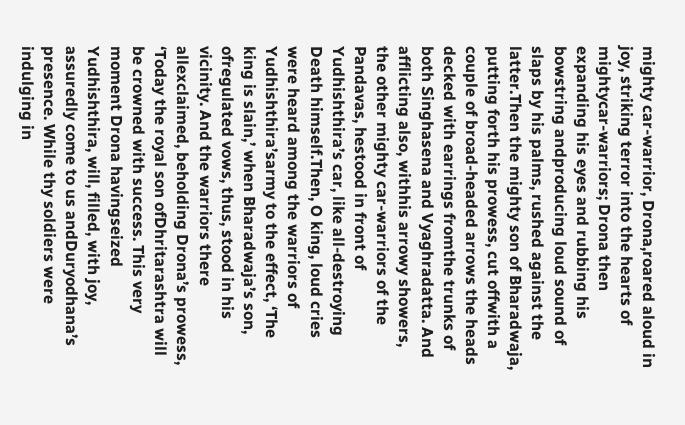mighty car-warrior, Drona,roared aloud in joy, striking terror into the hearts of mightycar-warriors; Drona then expanding his eyes and rubbing his bowstring andproducing loud sound of slaps by his palms, rushed against the latter.Then the mighty son of Bharadwaja, putting forth his prowess, cut offwith a couple of broad-headed arrows the heads decked with earrings fromthe trunks of both Singhasena and Vyaghradatta. And afflicting also, withhis arrowy showers, the other mighty car-warriors of the Pandavas, hestood in front of Yudhishthira’s car, like all-destroying Death himself.Then, O king, loud cries were heard among the warriors of Yudhishthira’sarmy to the effect, ‘The king is slain,’ when Bharadwaja’s son, ofregulated vows, thus, stood in his vicinity. And the warriors there allexclaimed, beholding Drona’s prowess, ‘Today the royal son ofDhritarashtra will be crowned with success. This very moment Drona havingseized Yudhishthira, will, filled, with joy, assuredly come to us andDuryodhana’s presence. While thy soldiers were indulging in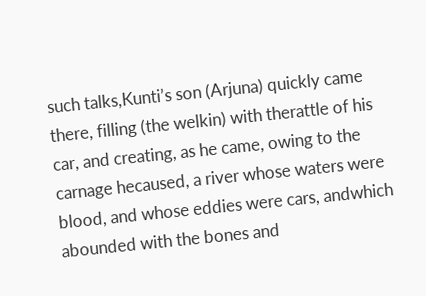such talks,Kunti’s son (Arjuna) quickly came there, filling (the welkin) with therattle of his car, and creating, as he came, owing to the carnage hecaused, a river whose waters were blood, and whose eddies were cars, andwhich abounded with the bones and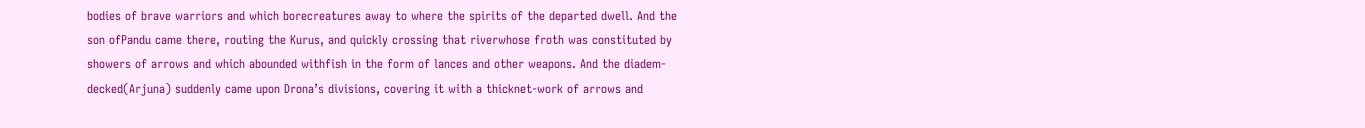bodies of brave warriors and which borecreatures away to where the spirits of the departed dwell. And the son ofPandu came there, routing the Kurus, and quickly crossing that riverwhose froth was constituted by showers of arrows and which abounded withfish in the form of lances and other weapons. And the diadem-decked(Arjuna) suddenly came upon Drona’s divisions, covering it with a thicknet-work of arrows and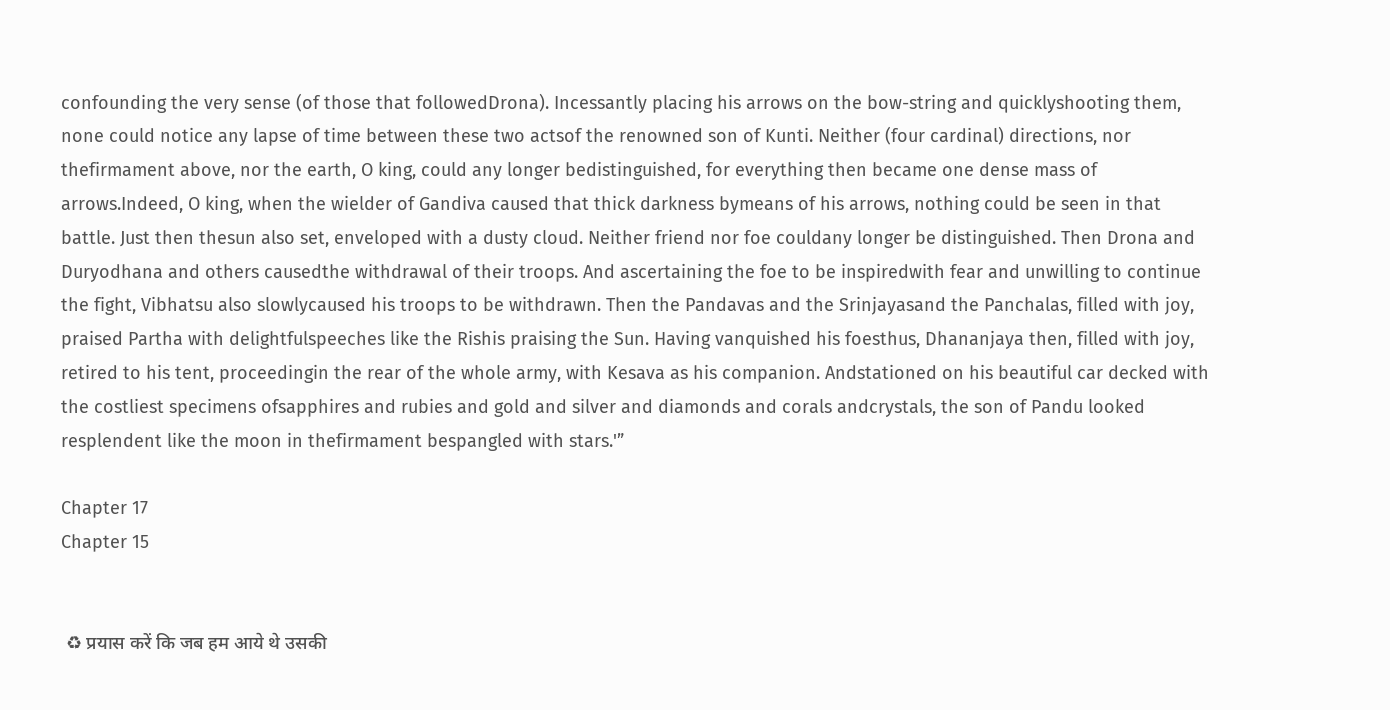confounding the very sense (of those that followedDrona). Incessantly placing his arrows on the bow-string and quicklyshooting them, none could notice any lapse of time between these two actsof the renowned son of Kunti. Neither (four cardinal) directions, nor thefirmament above, nor the earth, O king, could any longer bedistinguished, for everything then became one dense mass of arrows.Indeed, O king, when the wielder of Gandiva caused that thick darkness bymeans of his arrows, nothing could be seen in that battle. Just then thesun also set, enveloped with a dusty cloud. Neither friend nor foe couldany longer be distinguished. Then Drona and Duryodhana and others causedthe withdrawal of their troops. And ascertaining the foe to be inspiredwith fear and unwilling to continue the fight, Vibhatsu also slowlycaused his troops to be withdrawn. Then the Pandavas and the Srinjayasand the Panchalas, filled with joy, praised Partha with delightfulspeeches like the Rishis praising the Sun. Having vanquished his foesthus, Dhananjaya then, filled with joy, retired to his tent, proceedingin the rear of the whole army, with Kesava as his companion. Andstationed on his beautiful car decked with the costliest specimens ofsapphires and rubies and gold and silver and diamonds and corals andcrystals, the son of Pandu looked resplendent like the moon in thefirmament bespangled with stars.'”

Chapter 17
Chapter 15


 ♻ प्रयास करें कि जब हम आये थे उसकी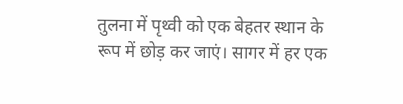तुलना में पृथ्वी को एक बेहतर स्थान के रूप में छोड़ कर जाएं। सागर में हर एक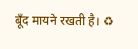बूँद मायने रखती है। ♻